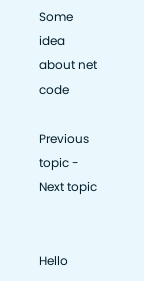Some idea about net code

Previous topic - Next topic


Hello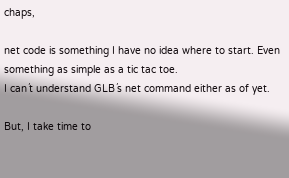chaps,

net code is something I have no idea where to start. Even something as simple as a tic tac toe.
I can´t understand GLB´s net command either as of yet.

But, I take time to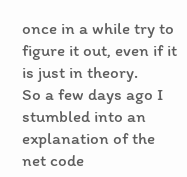once in a while try to figure it out, even if it is just in theory.
So a few days ago I stumbled into an explanation of the net code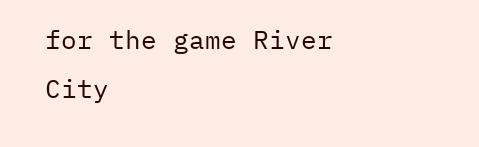for the game River City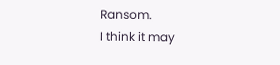Ransom.
I think it may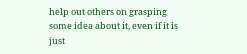help out others on grasping some idea about it, even if it is just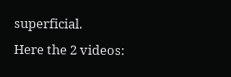superficial.
Here the 2 videos: